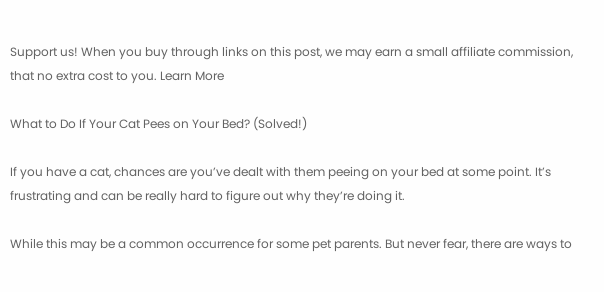Support us! When you buy through links on this post, we may earn a small affiliate commission, that no extra cost to you. Learn More

What to Do If Your Cat Pees on Your Bed? (Solved!)

If you have a cat, chances are you’ve dealt with them peeing on your bed at some point. It’s frustrating and can be really hard to figure out why they’re doing it.

While this may be a common occurrence for some pet parents. But never fear, there are ways to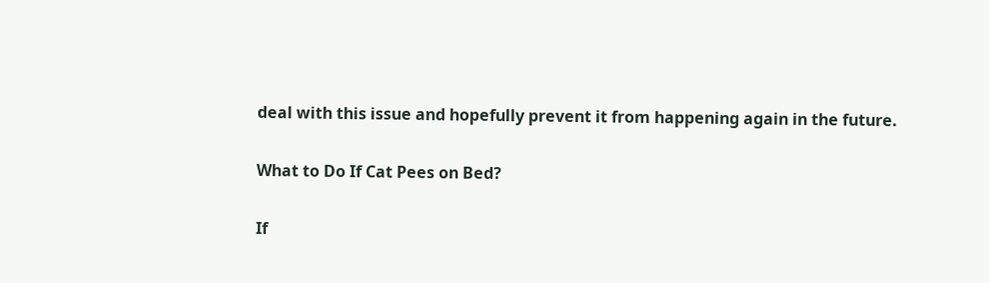deal with this issue and hopefully prevent it from happening again in the future.

What to Do If Cat Pees on Bed?

If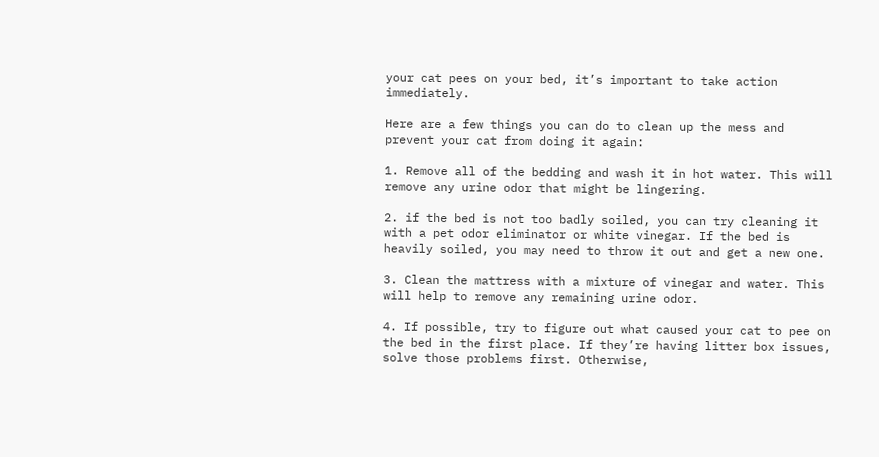your cat pees on your bed, it’s important to take action immediately.

Here are a few things you can do to clean up the mess and prevent your cat from doing it again:

1. Remove all of the bedding and wash it in hot water. This will remove any urine odor that might be lingering.

2. if the bed is not too badly soiled, you can try cleaning it with a pet odor eliminator or white vinegar. If the bed is heavily soiled, you may need to throw it out and get a new one.

3. Clean the mattress with a mixture of vinegar and water. This will help to remove any remaining urine odor.

4. If possible, try to figure out what caused your cat to pee on the bed in the first place. If they’re having litter box issues, solve those problems first. Otherwise,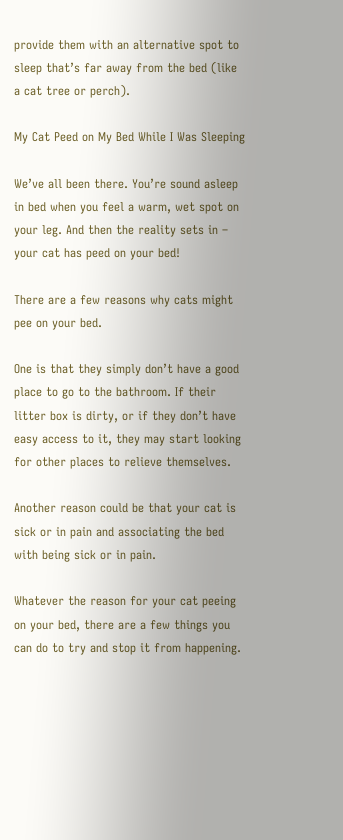provide them with an alternative spot to sleep that’s far away from the bed (like a cat tree or perch).

My Cat Peed on My Bed While I Was Sleeping

We’ve all been there. You’re sound asleep in bed when you feel a warm, wet spot on your leg. And then the reality sets in – your cat has peed on your bed!

There are a few reasons why cats might pee on your bed.

One is that they simply don’t have a good place to go to the bathroom. If their litter box is dirty, or if they don’t have easy access to it, they may start looking for other places to relieve themselves.

Another reason could be that your cat is sick or in pain and associating the bed with being sick or in pain.

Whatever the reason for your cat peeing on your bed, there are a few things you can do to try and stop it from happening.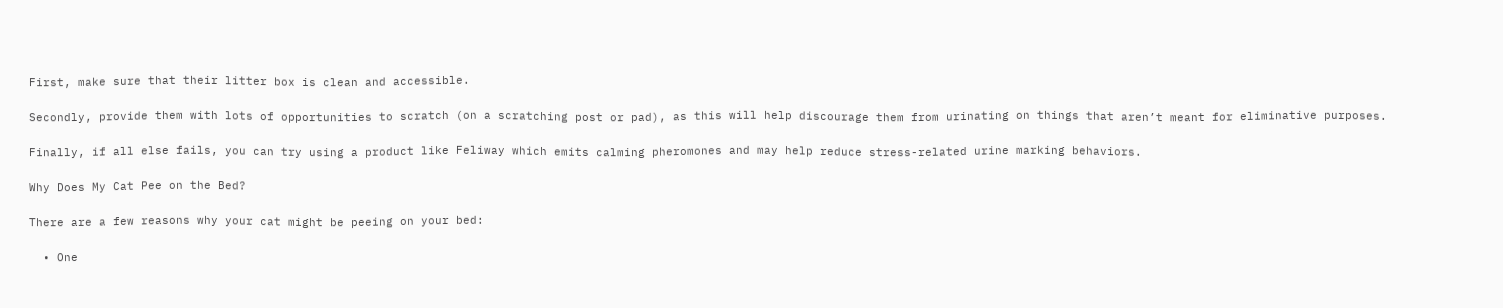First, make sure that their litter box is clean and accessible.

Secondly, provide them with lots of opportunities to scratch (on a scratching post or pad), as this will help discourage them from urinating on things that aren’t meant for eliminative purposes.

Finally, if all else fails, you can try using a product like Feliway which emits calming pheromones and may help reduce stress-related urine marking behaviors.

Why Does My Cat Pee on the Bed?

There are a few reasons why your cat might be peeing on your bed:

  • One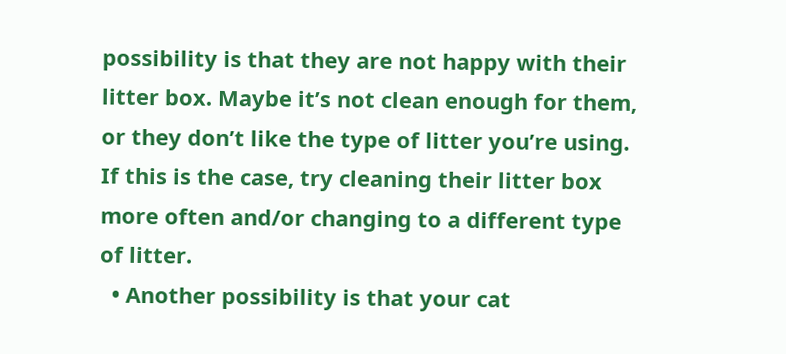possibility is that they are not happy with their litter box. Maybe it’s not clean enough for them, or they don’t like the type of litter you’re using. If this is the case, try cleaning their litter box more often and/or changing to a different type of litter.
  • Another possibility is that your cat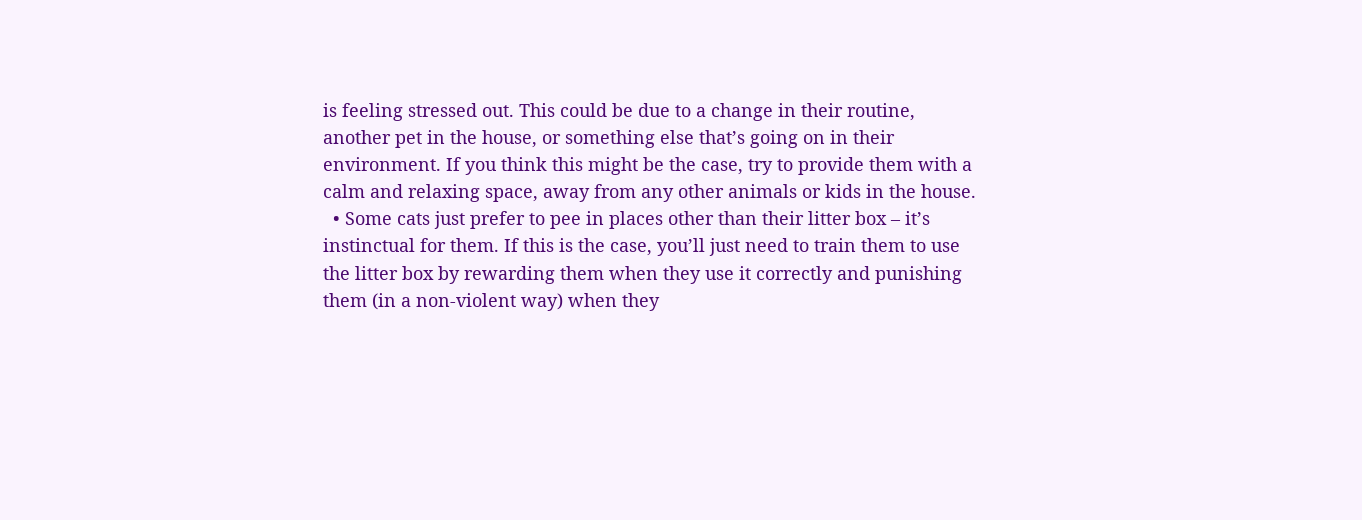is feeling stressed out. This could be due to a change in their routine, another pet in the house, or something else that’s going on in their environment. If you think this might be the case, try to provide them with a calm and relaxing space, away from any other animals or kids in the house.
  • Some cats just prefer to pee in places other than their litter box – it’s instinctual for them. If this is the case, you’ll just need to train them to use the litter box by rewarding them when they use it correctly and punishing them (in a non-violent way) when they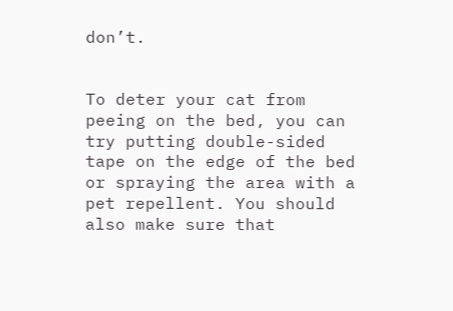don’t.


To deter your cat from peeing on the bed, you can try putting double-sided tape on the edge of the bed or spraying the area with a pet repellent. You should also make sure that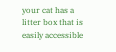your cat has a litter box that is easily accessible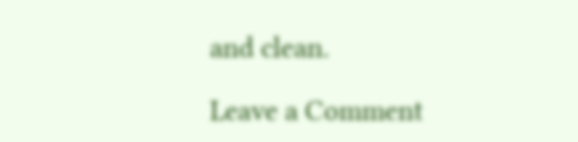and clean.

Leave a Comment